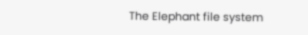The Elephant file system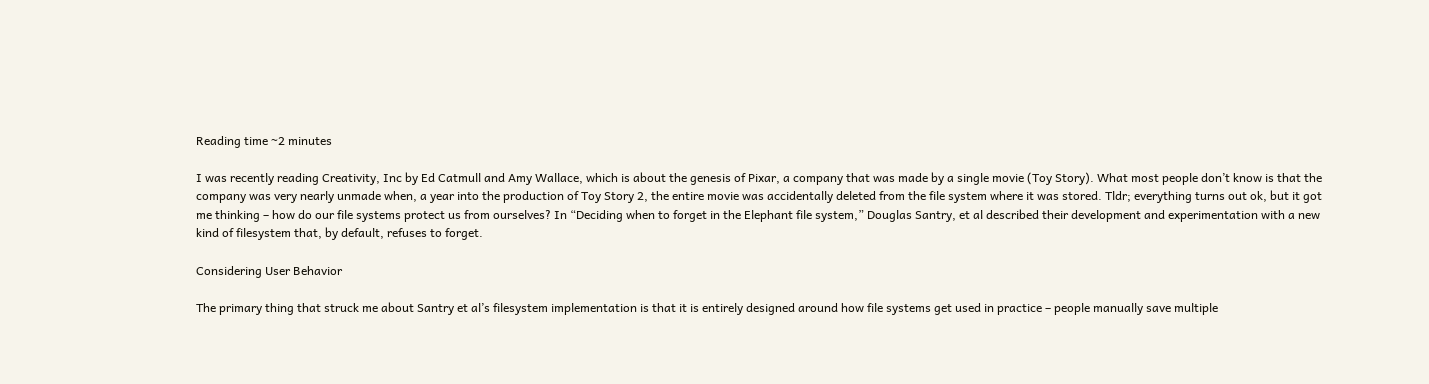Reading time ~2 minutes

I was recently reading Creativity, Inc by Ed Catmull and Amy Wallace, which is about the genesis of Pixar, a company that was made by a single movie (Toy Story). What most people don’t know is that the company was very nearly unmade when, a year into the production of Toy Story 2, the entire movie was accidentally deleted from the file system where it was stored. Tldr; everything turns out ok, but it got me thinking – how do our file systems protect us from ourselves? In “Deciding when to forget in the Elephant file system,” Douglas Santry, et al described their development and experimentation with a new kind of filesystem that, by default, refuses to forget.

Considering User Behavior

The primary thing that struck me about Santry et al’s filesystem implementation is that it is entirely designed around how file systems get used in practice – people manually save multiple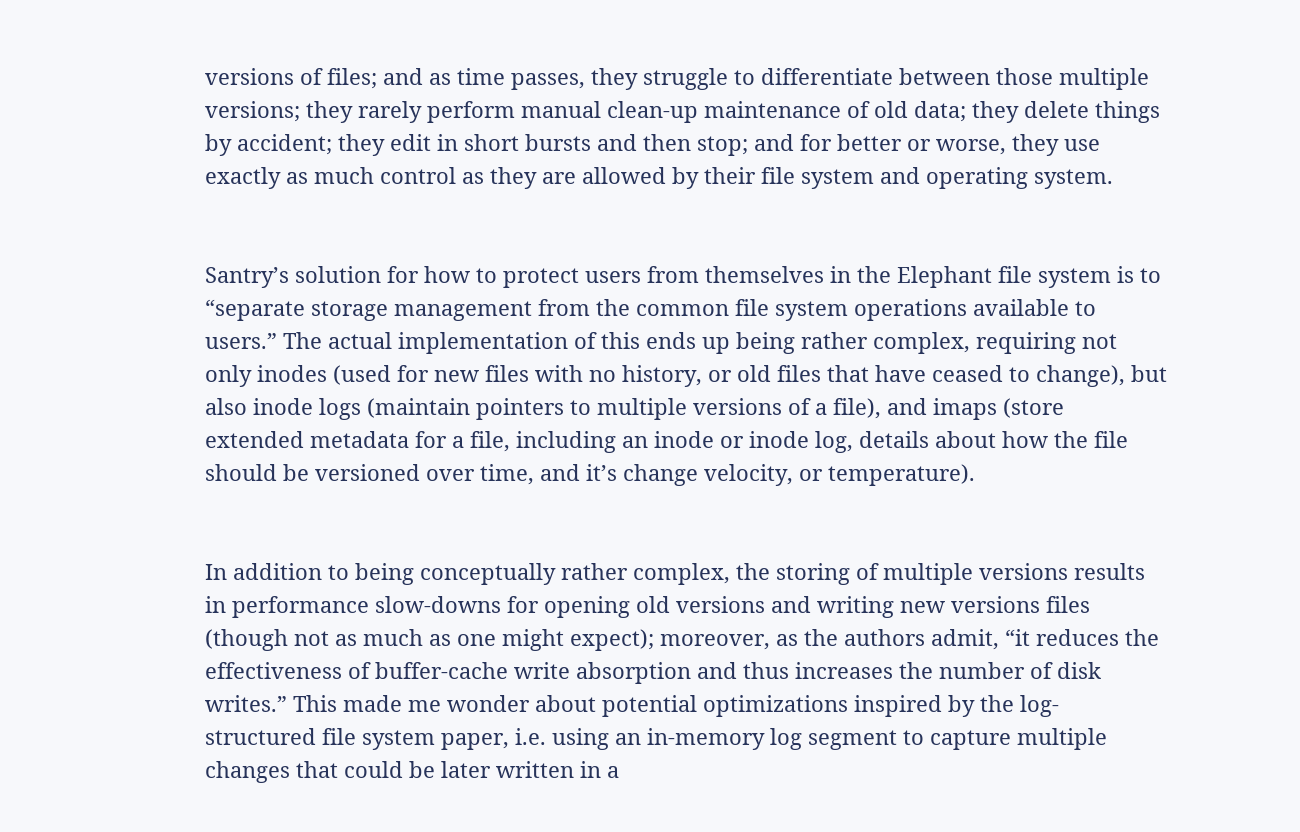versions of files; and as time passes, they struggle to differentiate between those multiple versions; they rarely perform manual clean-up maintenance of old data; they delete things by accident; they edit in short bursts and then stop; and for better or worse, they use exactly as much control as they are allowed by their file system and operating system.


Santry’s solution for how to protect users from themselves in the Elephant file system is to “separate storage management from the common file system operations available to users.” The actual implementation of this ends up being rather complex, requiring not only inodes (used for new files with no history, or old files that have ceased to change), but also inode logs (maintain pointers to multiple versions of a file), and imaps (store extended metadata for a file, including an inode or inode log, details about how the file should be versioned over time, and it’s change velocity, or temperature).


In addition to being conceptually rather complex, the storing of multiple versions results in performance slow-downs for opening old versions and writing new versions files (though not as much as one might expect); moreover, as the authors admit, “it reduces the effectiveness of buffer-cache write absorption and thus increases the number of disk writes.” This made me wonder about potential optimizations inspired by the log-structured file system paper, i.e. using an in-memory log segment to capture multiple changes that could be later written in a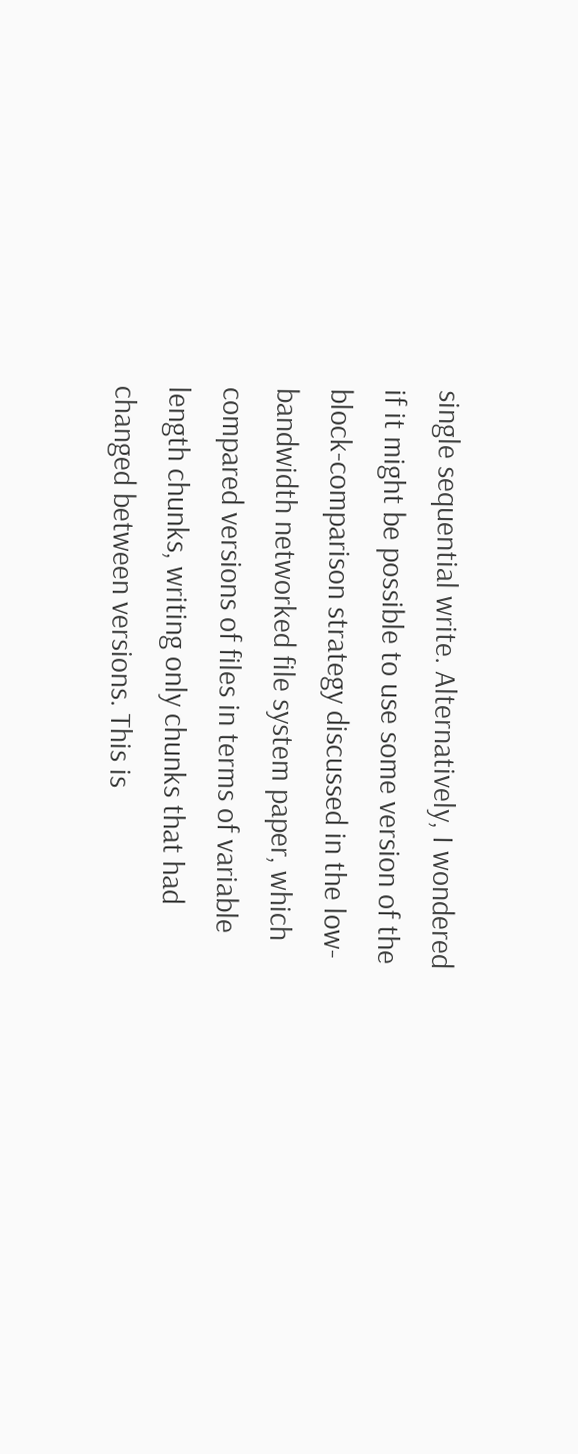single sequential write. Alternatively, I wondered if it might be possible to use some version of the block-comparison strategy discussed in the low-bandwidth networked file system paper, which compared versions of files in terms of variable length chunks, writing only chunks that had changed between versions. This is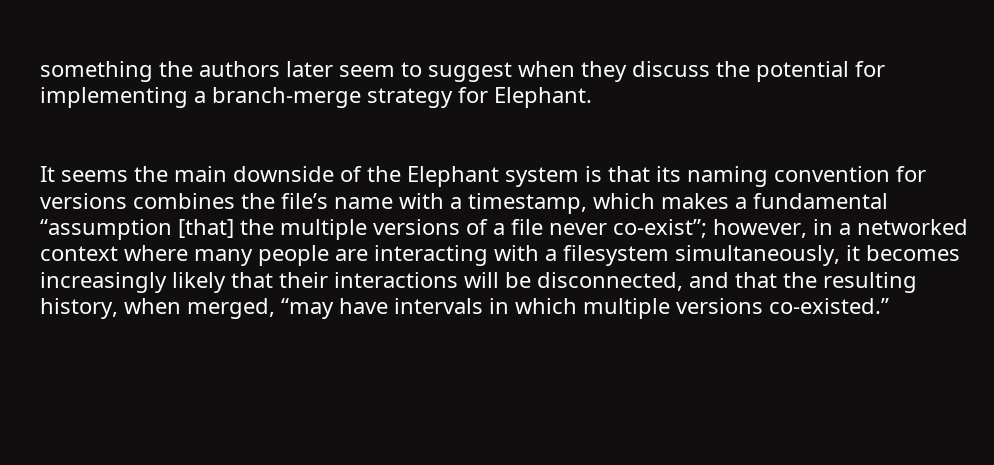something the authors later seem to suggest when they discuss the potential for implementing a branch-merge strategy for Elephant.


It seems the main downside of the Elephant system is that its naming convention for versions combines the file’s name with a timestamp, which makes a fundamental “assumption [that] the multiple versions of a file never co-exist”; however, in a networked context where many people are interacting with a filesystem simultaneously, it becomes increasingly likely that their interactions will be disconnected, and that the resulting history, when merged, “may have intervals in which multiple versions co-existed.”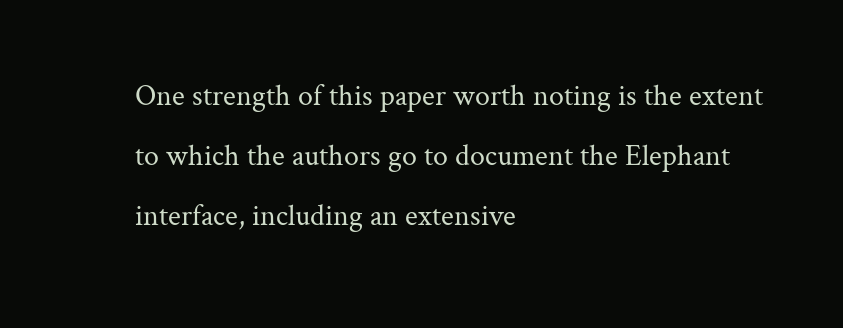One strength of this paper worth noting is the extent to which the authors go to document the Elephant interface, including an extensive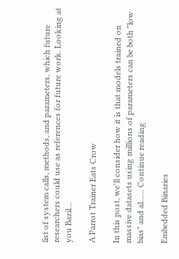list of system calls, methods, and parameters, which future researchers could use as references for future work. Looking at you Bazil…

A Parrot Trainer Eats Crow

In this post, we'll consider how it is that models trained on massive datasets using millions of parameters can be both "low bias" and al...… Continue reading

Embedded Binaries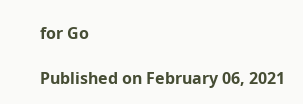for Go

Published on February 06, 2021